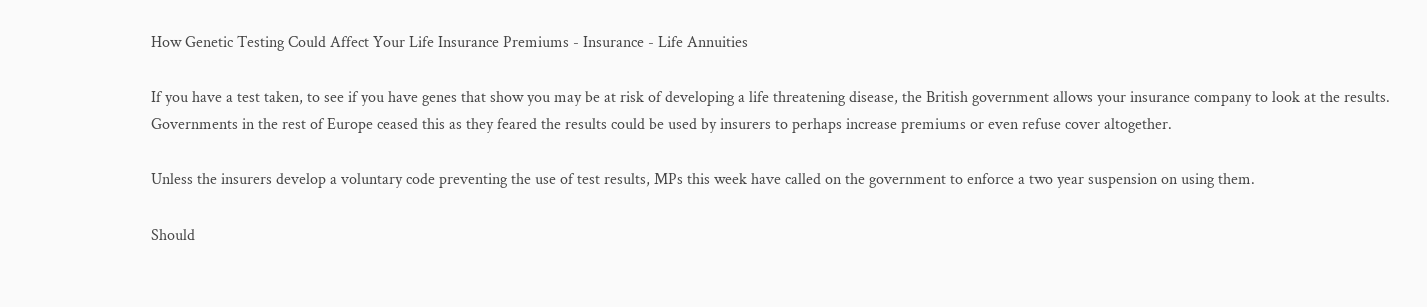How Genetic Testing Could Affect Your Life Insurance Premiums - Insurance - Life Annuities

If you have a test taken, to see if you have genes that show you may be at risk of developing a life threatening disease, the British government allows your insurance company to look at the results. Governments in the rest of Europe ceased this as they feared the results could be used by insurers to perhaps increase premiums or even refuse cover altogether.

Unless the insurers develop a voluntary code preventing the use of test results, MPs this week have called on the government to enforce a two year suspension on using them.

Should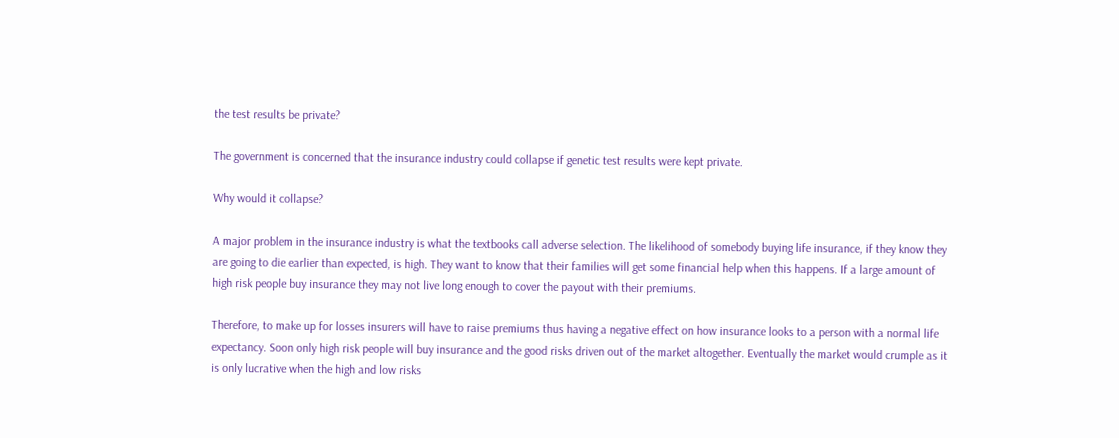the test results be private?

The government is concerned that the insurance industry could collapse if genetic test results were kept private.

Why would it collapse?

A major problem in the insurance industry is what the textbooks call adverse selection. The likelihood of somebody buying life insurance, if they know they are going to die earlier than expected, is high. They want to know that their families will get some financial help when this happens. If a large amount of high risk people buy insurance they may not live long enough to cover the payout with their premiums.

Therefore, to make up for losses insurers will have to raise premiums thus having a negative effect on how insurance looks to a person with a normal life expectancy. Soon only high risk people will buy insurance and the good risks driven out of the market altogether. Eventually the market would crumple as it is only lucrative when the high and low risks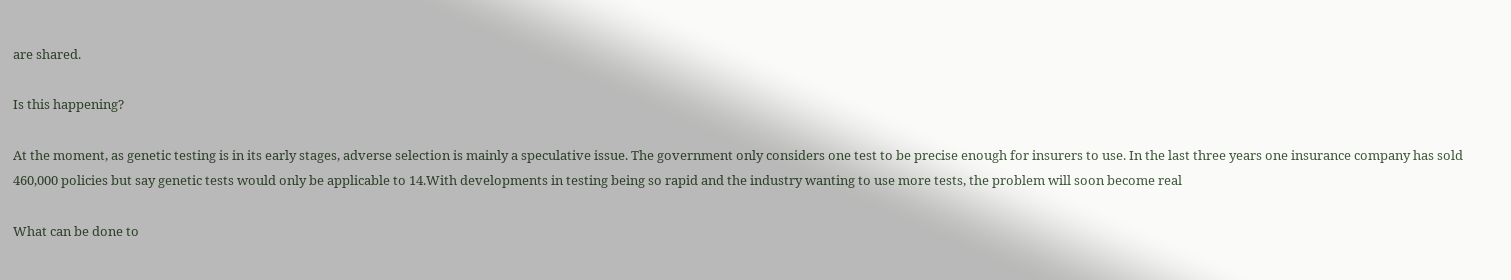are shared.

Is this happening?

At the moment, as genetic testing is in its early stages, adverse selection is mainly a speculative issue. The government only considers one test to be precise enough for insurers to use. In the last three years one insurance company has sold 460,000 policies but say genetic tests would only be applicable to 14.With developments in testing being so rapid and the industry wanting to use more tests, the problem will soon become real

What can be done to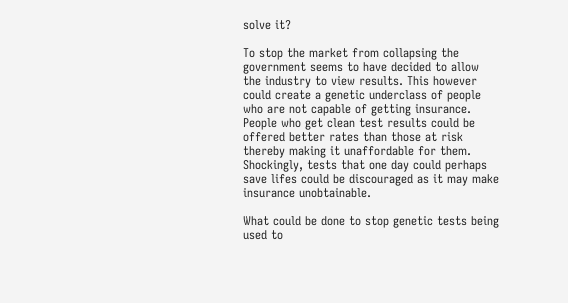solve it?

To stop the market from collapsing the government seems to have decided to allow the industry to view results. This however could create a genetic underclass of people who are not capable of getting insurance. People who get clean test results could be offered better rates than those at risk thereby making it unaffordable for them. Shockingly, tests that one day could perhaps save lifes could be discouraged as it may make insurance unobtainable.

What could be done to stop genetic tests being used to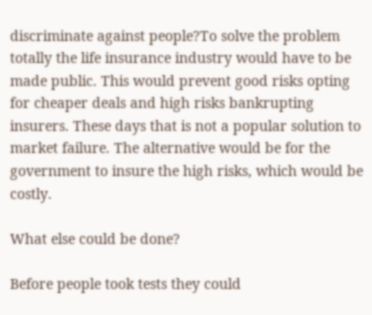discriminate against people?To solve the problem totally the life insurance industry would have to be made public. This would prevent good risks opting for cheaper deals and high risks bankrupting insurers. These days that is not a popular solution to market failure. The alternative would be for the government to insure the high risks, which would be costly.

What else could be done?

Before people took tests they could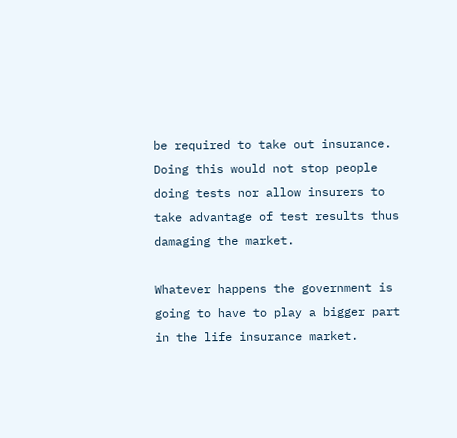be required to take out insurance. Doing this would not stop people doing tests nor allow insurers to take advantage of test results thus damaging the market.

Whatever happens the government is going to have to play a bigger part in the life insurance market.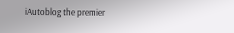iAutoblog the premier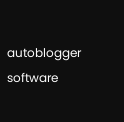autoblogger software